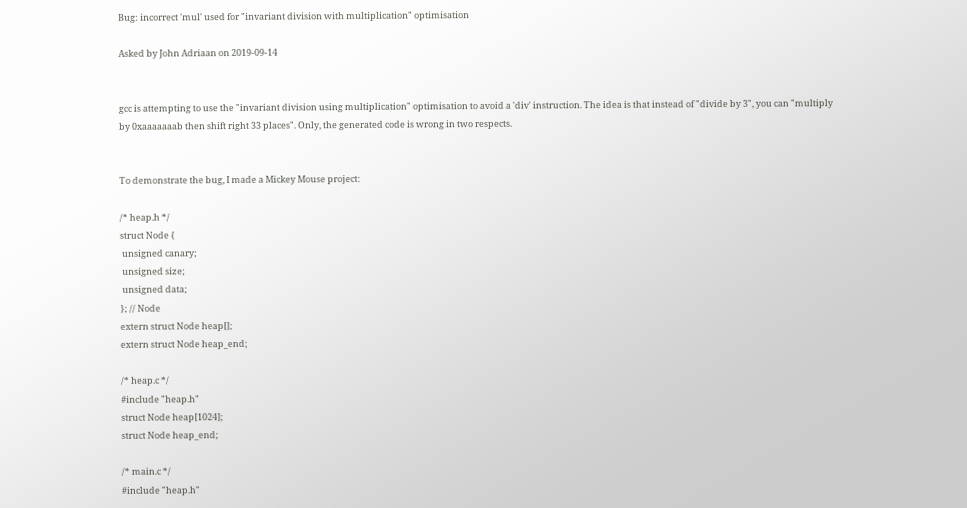Bug: incorrect 'mul' used for "invariant division with multiplication" optimisation

Asked by John Adriaan on 2019-09-14


gcc is attempting to use the "invariant division using multiplication" optimisation to avoid a 'div' instruction. The idea is that instead of "divide by 3", you can "multiply by 0xaaaaaaab then shift right 33 places". Only, the generated code is wrong in two respects.


To demonstrate the bug, I made a Mickey Mouse project:

/* heap.h */
struct Node {
 unsigned canary;
 unsigned size;
 unsigned data;
}; // Node
extern struct Node heap[];
extern struct Node heap_end;

/* heap.c */
#include "heap.h"
struct Node heap[1024];
struct Node heap_end;

/* main.c */
#include "heap.h"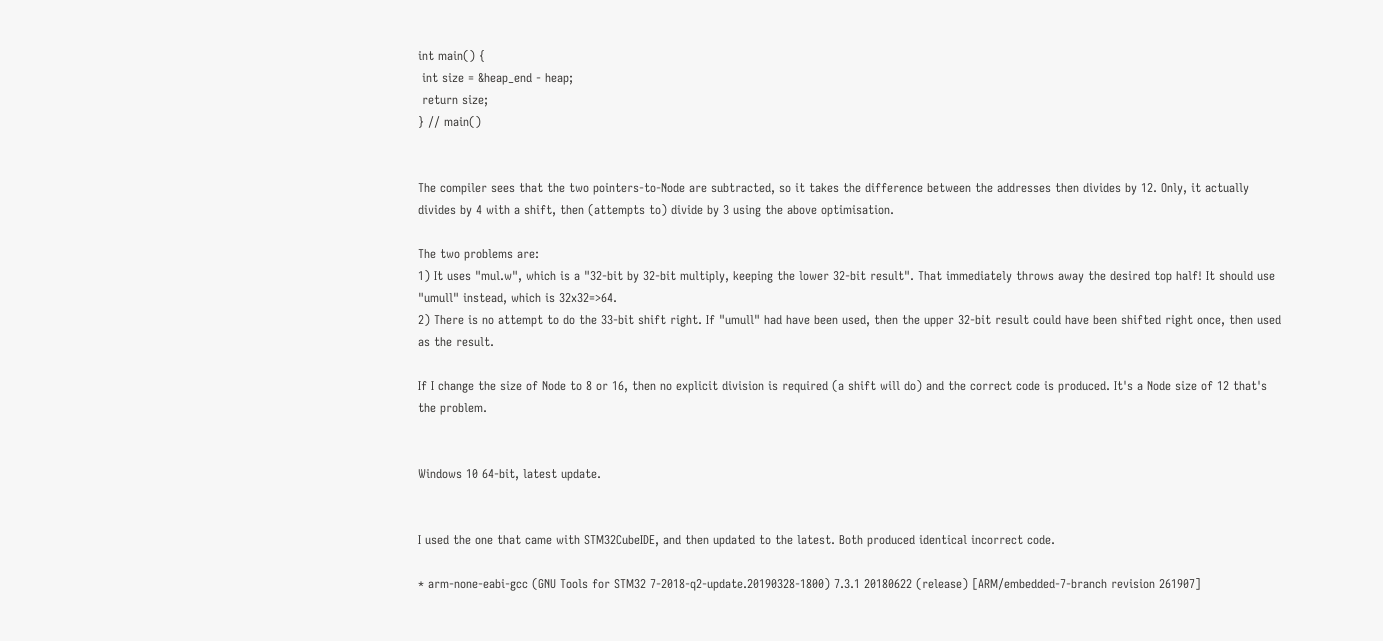int main() {
 int size = &heap_end - heap;
 return size;
} // main()


The compiler sees that the two pointers-to-Node are subtracted, so it takes the difference between the addresses then divides by 12. Only, it actually divides by 4 with a shift, then (attempts to) divide by 3 using the above optimisation.

The two problems are:
1) It uses "mul.w", which is a "32-bit by 32-bit multiply, keeping the lower 32-bit result". That immediately throws away the desired top half! It should use "umull" instead, which is 32x32=>64.
2) There is no attempt to do the 33-bit shift right. If "umull" had have been used, then the upper 32-bit result could have been shifted right once, then used as the result.

If I change the size of Node to 8 or 16, then no explicit division is required (a shift will do) and the correct code is produced. It's a Node size of 12 that's the problem.


Windows 10 64-bit, latest update.


I used the one that came with STM32CubeIDE, and then updated to the latest. Both produced identical incorrect code.

* arm-none-eabi-gcc (GNU Tools for STM32 7-2018-q2-update.20190328-1800) 7.3.1 20180622 (release) [ARM/embedded-7-branch revision 261907]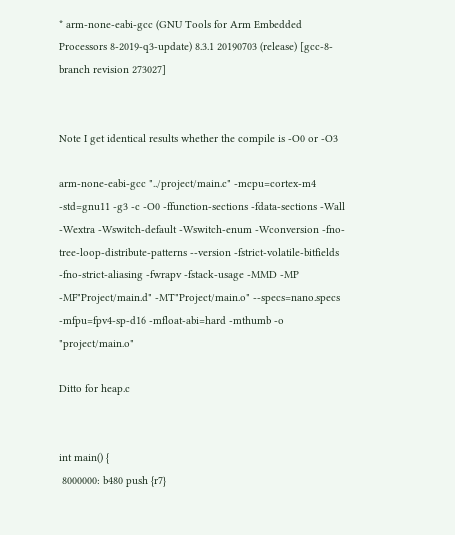* arm-none-eabi-gcc (GNU Tools for Arm Embedded Processors 8-2019-q3-update) 8.3.1 20190703 (release) [gcc-8-branch revision 273027]


Note I get identical results whether the compile is -O0 or -O3

arm-none-eabi-gcc "../project/main.c" -mcpu=cortex-m4 -std=gnu11 -g3 -c -O0 -ffunction-sections -fdata-sections -Wall -Wextra -Wswitch-default -Wswitch-enum -Wconversion -fno-tree-loop-distribute-patterns --version -fstrict-volatile-bitfields -fno-strict-aliasing -fwrapv -fstack-usage -MMD -MP -MF"Project/main.d" -MT"Project/main.o" --specs=nano.specs -mfpu=fpv4-sp-d16 -mfloat-abi=hard -mthumb -o "project/main.o"

Ditto for heap.c


int main() {
 8000000: b480 push {r7}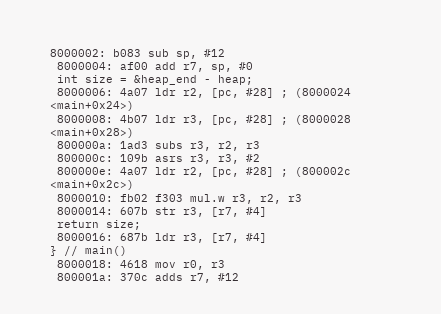8000002: b083 sub sp, #12
 8000004: af00 add r7, sp, #0
 int size = &heap_end - heap;
 8000006: 4a07 ldr r2, [pc, #28] ; (8000024 <main+0x24>)
 8000008: 4b07 ldr r3, [pc, #28] ; (8000028 <main+0x28>)
 800000a: 1ad3 subs r3, r2, r3
 800000c: 109b asrs r3, r3, #2
 800000e: 4a07 ldr r2, [pc, #28] ; (800002c <main+0x2c>)
 8000010: fb02 f303 mul.w r3, r2, r3
 8000014: 607b str r3, [r7, #4]
 return size;
 8000016: 687b ldr r3, [r7, #4]
} // main()
 8000018: 4618 mov r0, r3
 800001a: 370c adds r7, #12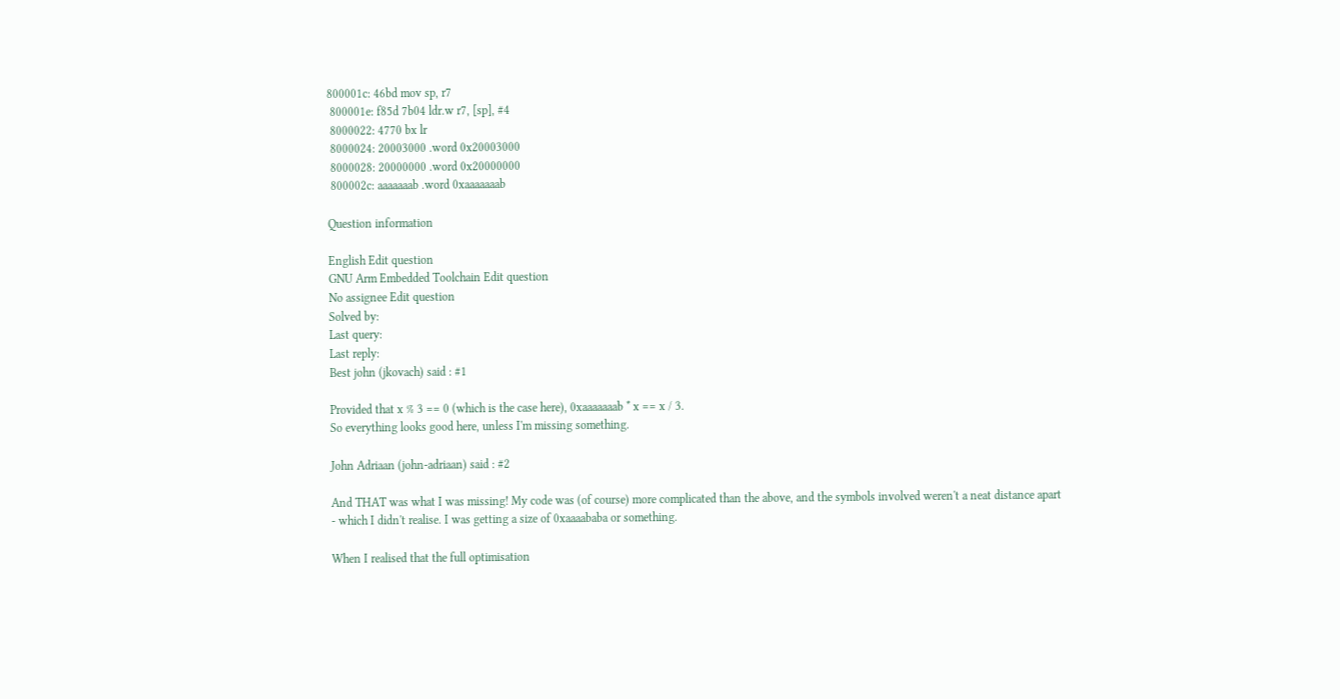800001c: 46bd mov sp, r7
 800001e: f85d 7b04 ldr.w r7, [sp], #4
 8000022: 4770 bx lr
 8000024: 20003000 .word 0x20003000
 8000028: 20000000 .word 0x20000000
 800002c: aaaaaaab .word 0xaaaaaaab

Question information

English Edit question
GNU Arm Embedded Toolchain Edit question
No assignee Edit question
Solved by:
Last query:
Last reply:
Best john (jkovach) said : #1

Provided that x % 3 == 0 (which is the case here), 0xaaaaaaab * x == x / 3.
So everything looks good here, unless I'm missing something.

John Adriaan (john-adriaan) said : #2

And THAT was what I was missing! My code was (of course) more complicated than the above, and the symbols involved weren't a neat distance apart - which I didn't realise. I was getting a size of 0xaaaababa or something.

When I realised that the full optimisation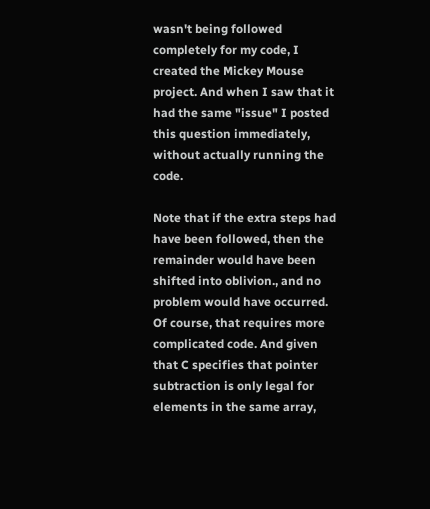wasn't being followed completely for my code, I created the Mickey Mouse project. And when I saw that it had the same "issue" I posted this question immediately, without actually running the code.

Note that if the extra steps had have been followed, then the remainder would have been shifted into oblivion., and no problem would have occurred. Of course, that requires more complicated code. And given that C specifies that pointer subtraction is only legal for elements in the same array,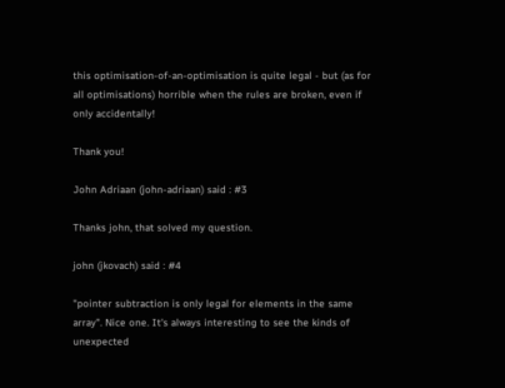this optimisation-of-an-optimisation is quite legal - but (as for all optimisations) horrible when the rules are broken, even if only accidentally!

Thank you!

John Adriaan (john-adriaan) said : #3

Thanks john, that solved my question.

john (jkovach) said : #4

"pointer subtraction is only legal for elements in the same array". Nice one. It's always interesting to see the kinds of unexpected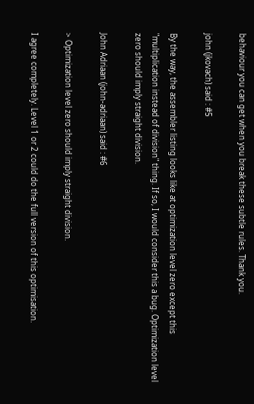behaviour you can get when you break these subtle rules. Thank you.

john (jkovach) said : #5

By the way, the assembler listing looks like at optimization level zero except this "multiplication instead of division" thing. If so, I would consider this a bug. Optimization level zero should imply straight division.

John Adriaan (john-adriaan) said : #6

> Optimization level zero should imply straight division.

I agree completely. Level 1 or 2 could do the full version of this optimisation.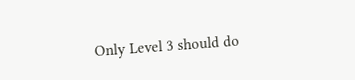Only Level 3 should do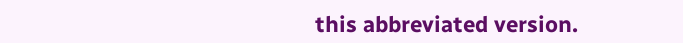this abbreviated version.